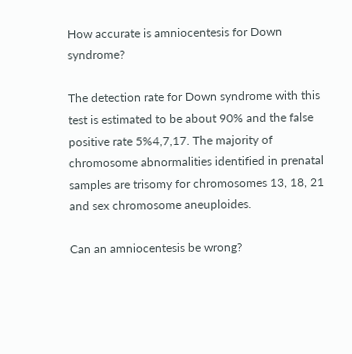How accurate is amniocentesis for Down syndrome?

The detection rate for Down syndrome with this test is estimated to be about 90% and the false positive rate 5%4,7,17. The majority of chromosome abnormalities identified in prenatal samples are trisomy for chromosomes 13, 18, 21 and sex chromosome aneuploides.

Can an amniocentesis be wrong?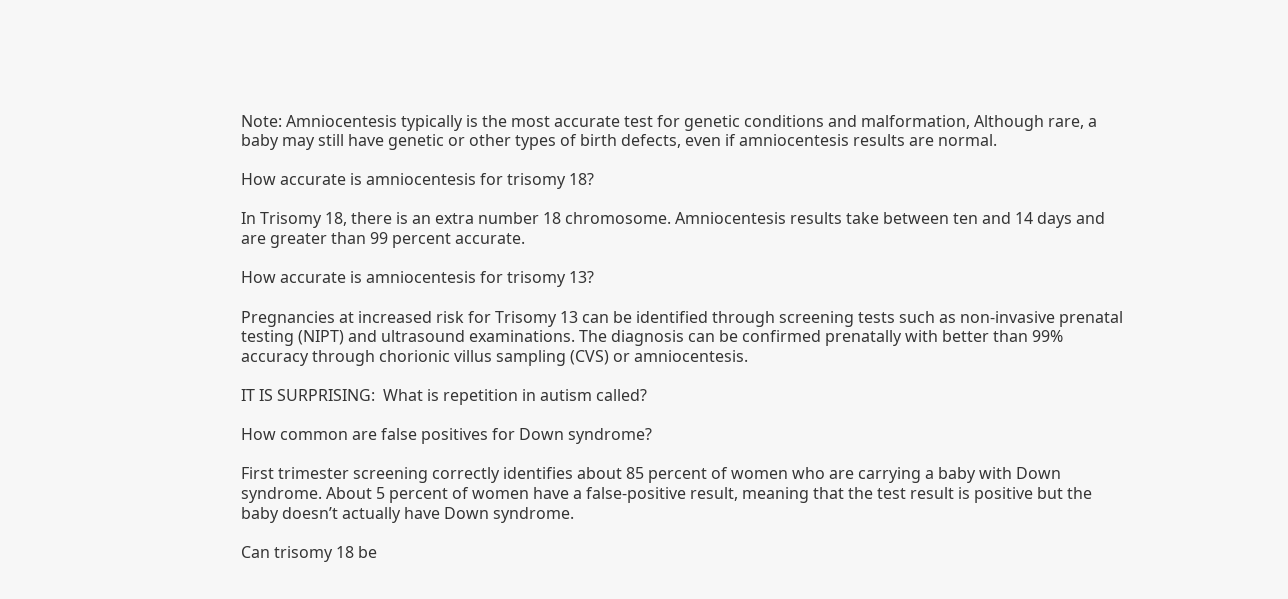Note: Amniocentesis typically is the most accurate test for genetic conditions and malformation, Although rare, a baby may still have genetic or other types of birth defects, even if amniocentesis results are normal.

How accurate is amniocentesis for trisomy 18?

In Trisomy 18, there is an extra number 18 chromosome. Amniocentesis results take between ten and 14 days and are greater than 99 percent accurate.

How accurate is amniocentesis for trisomy 13?

Pregnancies at increased risk for Trisomy 13 can be identified through screening tests such as non-invasive prenatal testing (NIPT) and ultrasound examinations. The diagnosis can be confirmed prenatally with better than 99% accuracy through chorionic villus sampling (CVS) or amniocentesis.

IT IS SURPRISING:  What is repetition in autism called?

How common are false positives for Down syndrome?

First trimester screening correctly identifies about 85 percent of women who are carrying a baby with Down syndrome. About 5 percent of women have a false-positive result, meaning that the test result is positive but the baby doesn’t actually have Down syndrome.

Can trisomy 18 be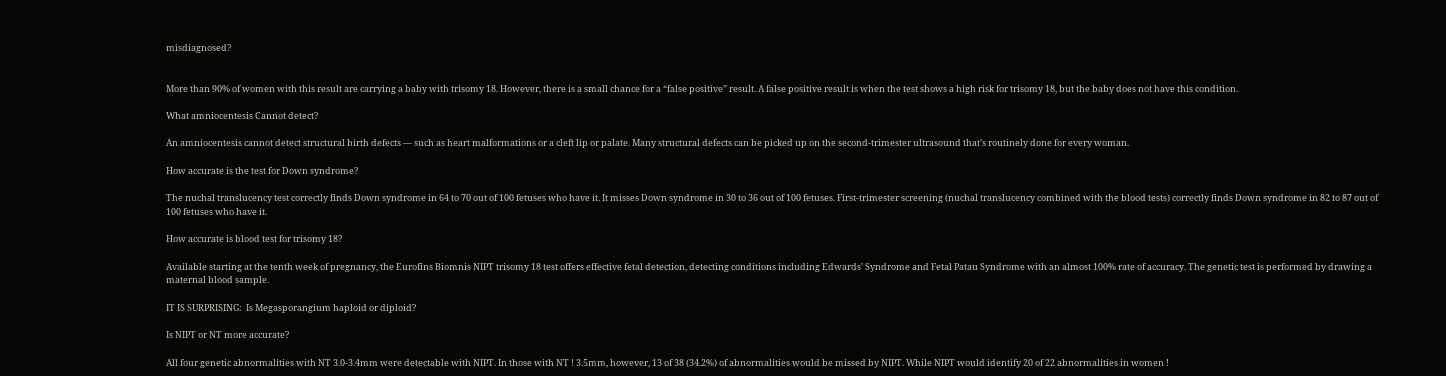misdiagnosed?


More than 90% of women with this result are carrying a baby with trisomy 18. However, there is a small chance for a “false positive” result. A false positive result is when the test shows a high risk for trisomy 18, but the baby does not have this condition.

What amniocentesis Cannot detect?

An amniocentesis cannot detect structural birth defects — such as heart malformations or a cleft lip or palate. Many structural defects can be picked up on the second-trimester ultrasound that’s routinely done for every woman.

How accurate is the test for Down syndrome?

The nuchal translucency test correctly finds Down syndrome in 64 to 70 out of 100 fetuses who have it. It misses Down syndrome in 30 to 36 out of 100 fetuses. First-trimester screening (nuchal translucency combined with the blood tests) correctly finds Down syndrome in 82 to 87 out of 100 fetuses who have it.

How accurate is blood test for trisomy 18?

Available starting at the tenth week of pregnancy, the Eurofins Biomnis NIPT trisomy 18 test offers effective fetal detection, detecting conditions including Edwards’ Syndrome and Fetal Patau Syndrome with an almost 100% rate of accuracy. The genetic test is performed by drawing a maternal blood sample.

IT IS SURPRISING:  Is Megasporangium haploid or diploid?

Is NIPT or NT more accurate?

All four genetic abnormalities with NT 3.0-3.4mm were detectable with NIPT. In those with NT ! 3.5mm, however, 13 of 38 (34.2%) of abnormalities would be missed by NIPT. While NIPT would identify 20 of 22 abnormalities in women !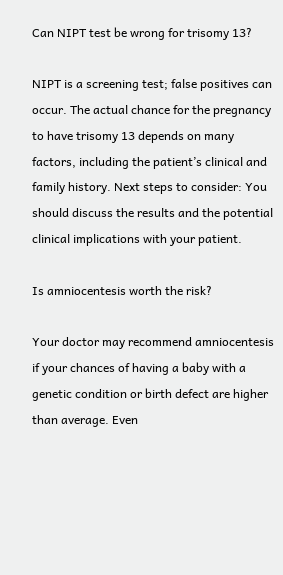Can NIPT test be wrong for trisomy 13?

NIPT is a screening test; false positives can occur. The actual chance for the pregnancy to have trisomy 13 depends on many factors, including the patient’s clinical and family history. Next steps to consider: You should discuss the results and the potential clinical implications with your patient.

Is amniocentesis worth the risk?

Your doctor may recommend amniocentesis if your chances of having a baby with a genetic condition or birth defect are higher than average. Even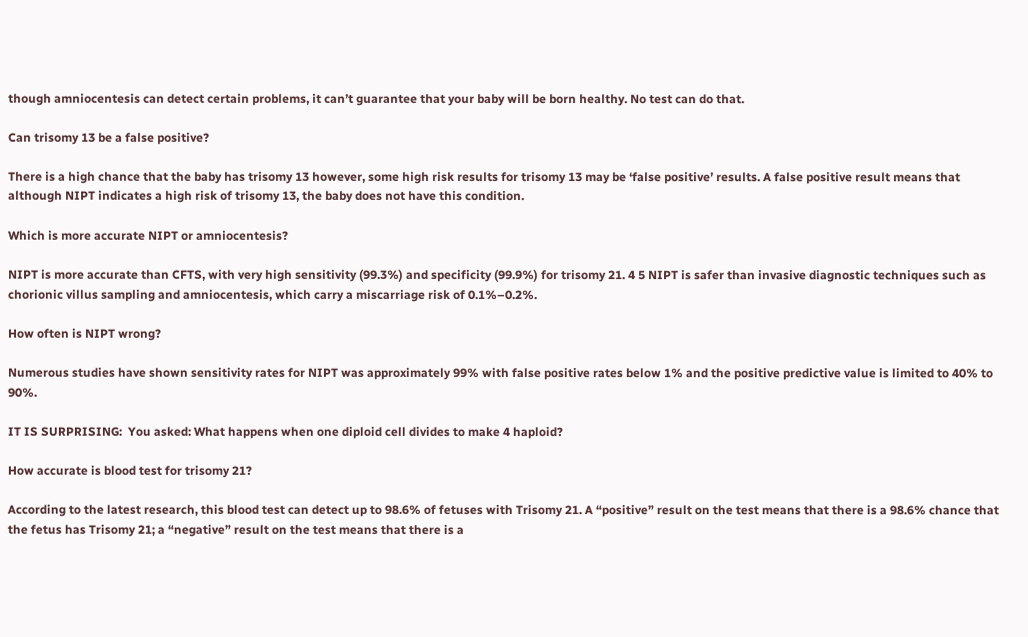though amniocentesis can detect certain problems, it can’t guarantee that your baby will be born healthy. No test can do that.

Can trisomy 13 be a false positive?

There is a high chance that the baby has trisomy 13 however, some high risk results for trisomy 13 may be ‘false positive’ results. A false positive result means that although NIPT indicates a high risk of trisomy 13, the baby does not have this condition.

Which is more accurate NIPT or amniocentesis?

NIPT is more accurate than CFTS, with very high sensitivity (99.3%) and specificity (99.9%) for trisomy 21. 4 5 NIPT is safer than invasive diagnostic techniques such as chorionic villus sampling and amniocentesis, which carry a miscarriage risk of 0.1%–0.2%.

How often is NIPT wrong?

Numerous studies have shown sensitivity rates for NIPT was approximately 99% with false positive rates below 1% and the positive predictive value is limited to 40% to 90%.

IT IS SURPRISING:  You asked: What happens when one diploid cell divides to make 4 haploid?

How accurate is blood test for trisomy 21?

According to the latest research, this blood test can detect up to 98.6% of fetuses with Trisomy 21. A “positive” result on the test means that there is a 98.6% chance that the fetus has Trisomy 21; a “negative” result on the test means that there is a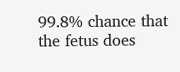99.8% chance that the fetus does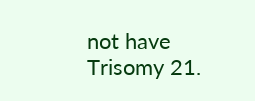not have Trisomy 21.